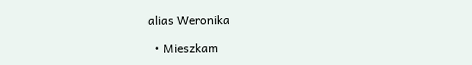alias Weronika

  • Mieszkam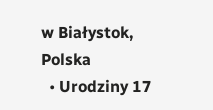w Białystok, Polska
  • Urodziny 17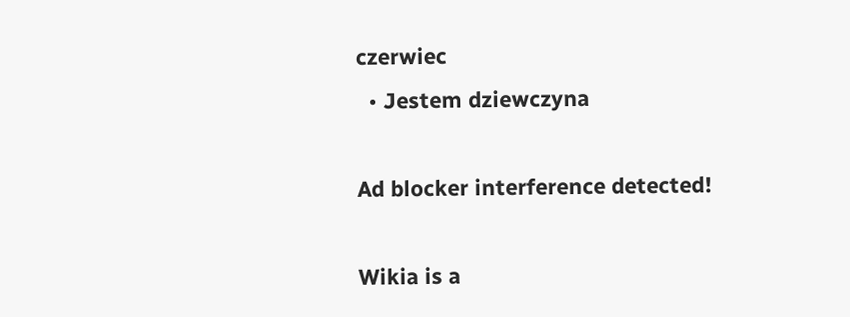czerwiec
  • Jestem dziewczyna

Ad blocker interference detected!

Wikia is a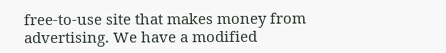free-to-use site that makes money from advertising. We have a modified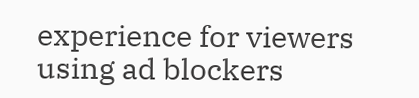experience for viewers using ad blockers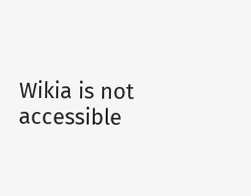Wikia is not accessible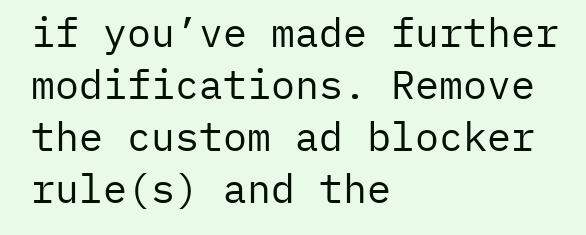if you’ve made further modifications. Remove the custom ad blocker rule(s) and the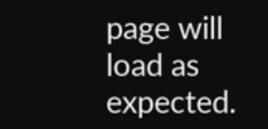page will load as expected.